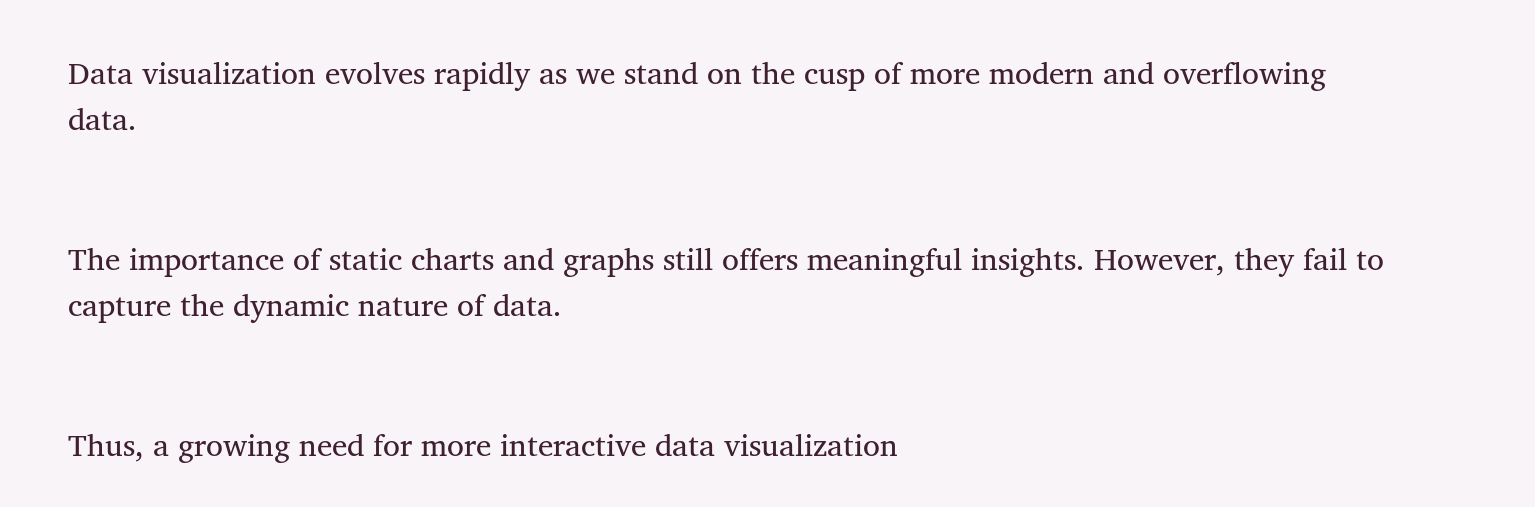Data visualization evolves rapidly as we stand on the cusp of more modern and overflowing data.


The importance of static charts and graphs still offers meaningful insights. However, they fail to capture the dynamic nature of data.


Thus, a growing need for more interactive data visualization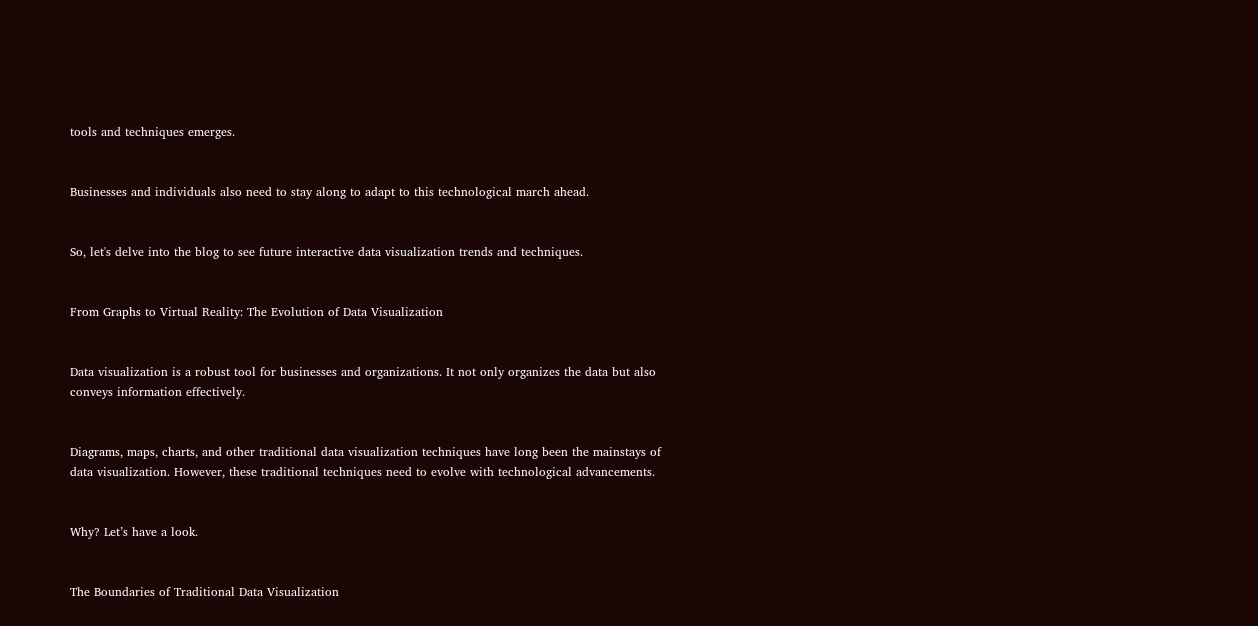tools and techniques emerges.


Businesses and individuals also need to stay along to adapt to this technological march ahead.


So, let's delve into the blog to see future interactive data visualization trends and techniques.


From Graphs to Virtual Reality: The Evolution of Data Visualization


Data visualization is a robust tool for businesses and organizations. It not only organizes the data but also conveys information effectively.


Diagrams, maps, charts, and other traditional data visualization techniques have long been the mainstays of data visualization. However, these traditional techniques need to evolve with technological advancements.


Why? Let’s have a look.


The Boundaries of Traditional Data Visualization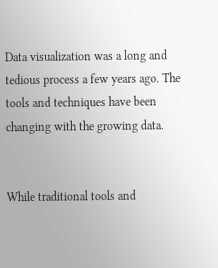Data visualization was a long and tedious process a few years ago. The tools and techniques have been changing with the growing data.


While traditional tools and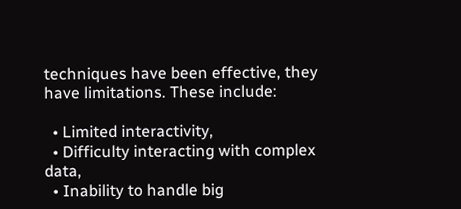techniques have been effective, they have limitations. These include:

  • Limited interactivity,
  • Difficulty interacting with complex data,
  • Inability to handle big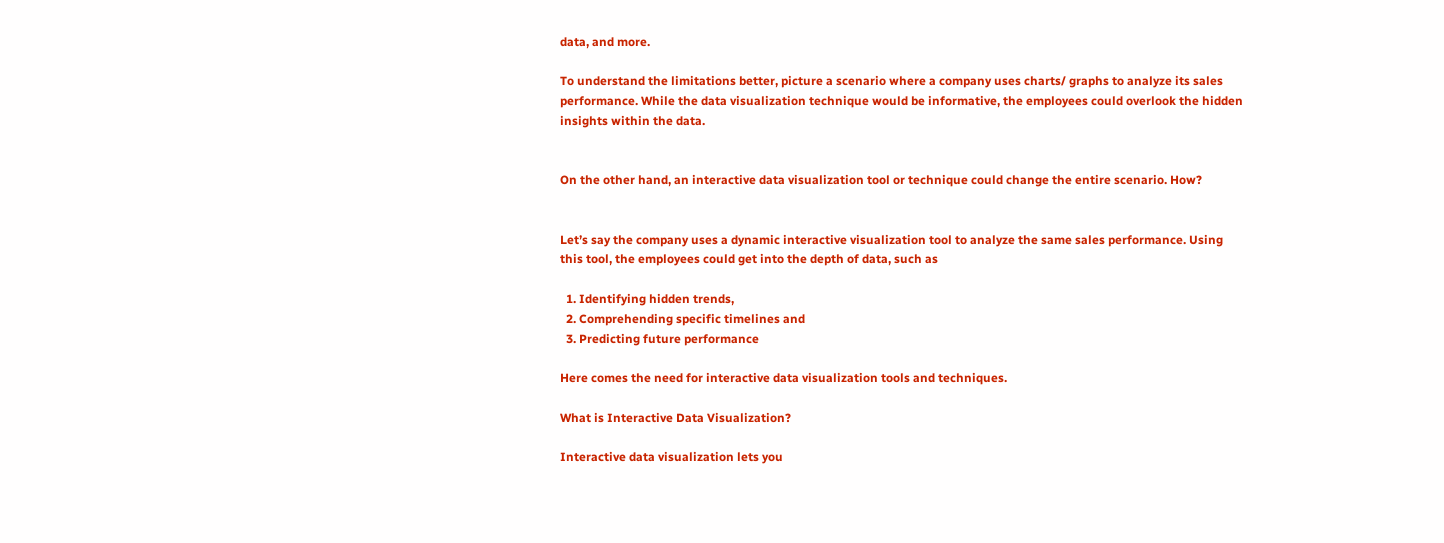data, and more.

To understand the limitations better, picture a scenario where a company uses charts/ graphs to analyze its sales performance. While the data visualization technique would be informative, the employees could overlook the hidden insights within the data.


On the other hand, an interactive data visualization tool or technique could change the entire scenario. How?


Let’s say the company uses a dynamic interactive visualization tool to analyze the same sales performance. Using this tool, the employees could get into the depth of data, such as

  1. Identifying hidden trends,
  2. Comprehending specific timelines and
  3. Predicting future performance

Here comes the need for interactive data visualization tools and techniques.

What is Interactive Data Visualization?

Interactive data visualization lets you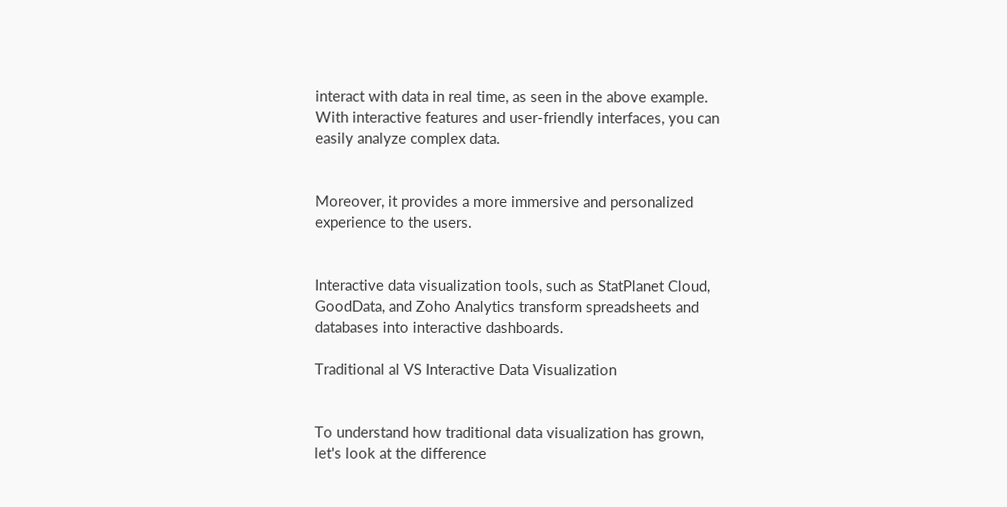interact with data in real time, as seen in the above example. With interactive features and user-friendly interfaces, you can easily analyze complex data.


Moreover, it provides a more immersive and personalized experience to the users.


Interactive data visualization tools, such as StatPlanet Cloud, GoodData, and Zoho Analytics transform spreadsheets and databases into interactive dashboards.

Traditional al VS Interactive Data Visualization


To understand how traditional data visualization has grown, let's look at the difference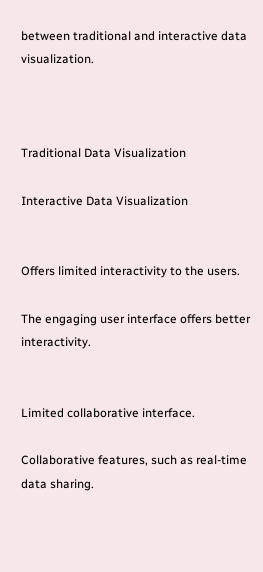between traditional and interactive data visualization.



Traditional Data Visualization

Interactive Data Visualization


Offers limited interactivity to the users.

The engaging user interface offers better interactivity.


Limited collaborative interface.

Collaborative features, such as real-time data sharing.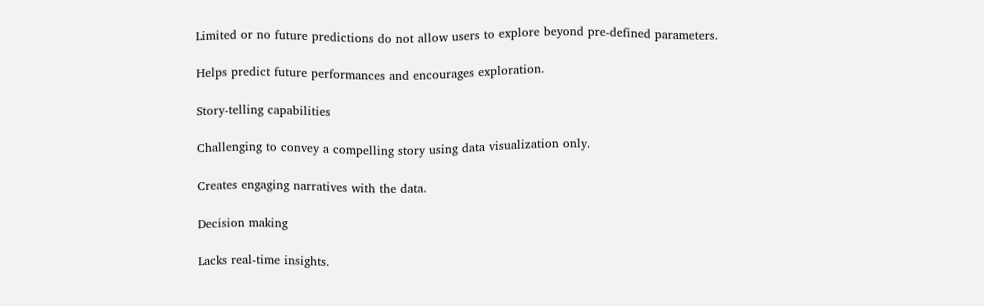Limited or no future predictions do not allow users to explore beyond pre-defined parameters.

Helps predict future performances and encourages exploration.

Story-telling capabilities

Challenging to convey a compelling story using data visualization only.

Creates engaging narratives with the data.

Decision making

Lacks real-time insights.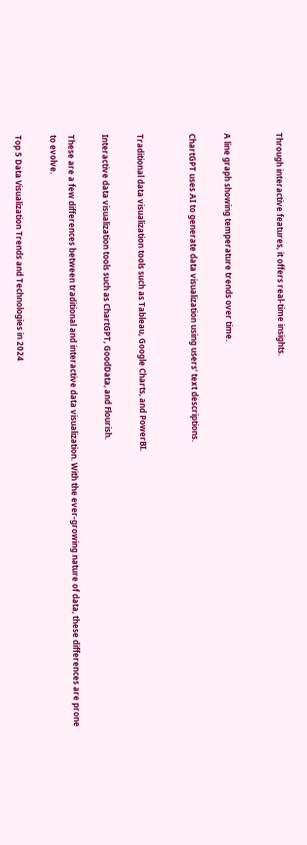Through interactive features, it offers real-time insights.


A line graph showing temperature trends over time.

ChartGPT uses AI to generate data visualization using users' text descriptions.


Traditional data visualization tools such as Tableau, Google Charts, and PowerBI.

Interactive data visualization tools such as ChartGPT, GoodData, and Flourish.

These are a few differences between traditional and interactive data visualization. With the ever-growing nature of data, these differences are prone to evolve.

Top 5 Data Visualization Trends and Technologies in 2024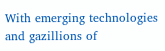With emerging technologies and gazillions of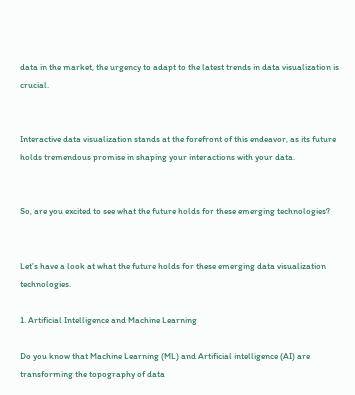data in the market, the urgency to adapt to the latest trends in data visualization is crucial.


Interactive data visualization stands at the forefront of this endeavor, as its future holds tremendous promise in shaping your interactions with your data.


So, are you excited to see what the future holds for these emerging technologies?


Let’s have a look at what the future holds for these emerging data visualization technologies.

1. Artificial Intelligence and Machine Learning

Do you know that Machine Learning (ML) and Artificial intelligence (AI) are transforming the topography of data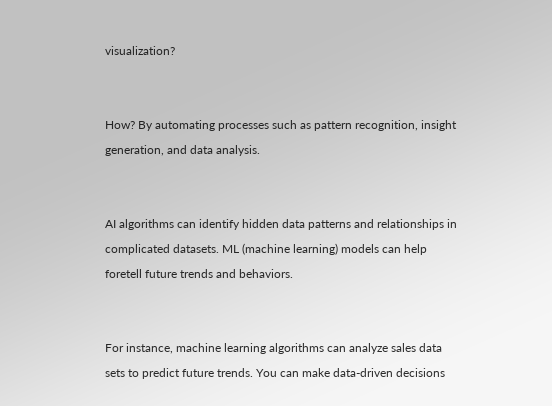visualization?


How? By automating processes such as pattern recognition, insight generation, and data analysis.


AI algorithms can identify hidden data patterns and relationships in complicated datasets. ML (machine learning) models can help foretell future trends and behaviors.


For instance, machine learning algorithms can analyze sales data sets to predict future trends. You can make data-driven decisions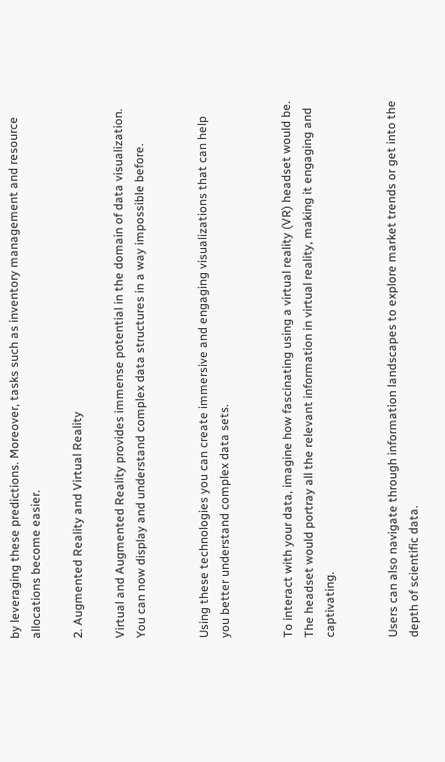by leveraging these predictions. Moreover, tasks such as inventory management and resource allocations become easier.

2. Augmented Reality and Virtual Reality

Virtual and Augmented Reality provides immense potential in the domain of data visualization. You can now display and understand complex data structures in a way impossible before.


Using these technologies you can create immersive and engaging visualizations that can help you better understand complex data sets.


To interact with your data, imagine how fascinating using a virtual reality (VR) headset would be. The headset would portray all the relevant information in virtual reality, making it engaging and captivating.


Users can also navigate through information landscapes to explore market trends or get into the depth of scientific data.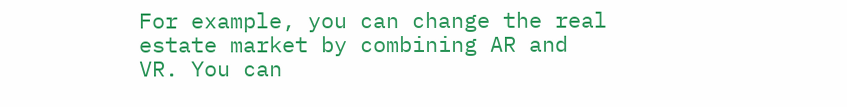For example, you can change the real estate market by combining AR and VR. You can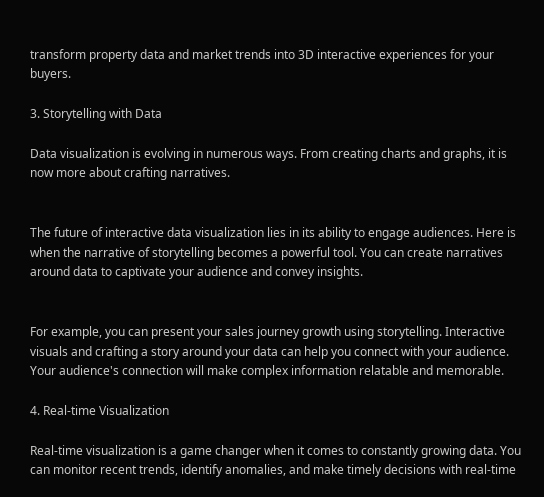transform property data and market trends into 3D interactive experiences for your buyers.

3. Storytelling with Data

Data visualization is evolving in numerous ways. From creating charts and graphs, it is now more about crafting narratives.


The future of interactive data visualization lies in its ability to engage audiences. Here is when the narrative of storytelling becomes a powerful tool. You can create narratives around data to captivate your audience and convey insights.


For example, you can present your sales journey growth using storytelling. Interactive visuals and crafting a story around your data can help you connect with your audience. Your audience's connection will make complex information relatable and memorable.

4. Real-time Visualization

Real-time visualization is a game changer when it comes to constantly growing data. You can monitor recent trends, identify anomalies, and make timely decisions with real-time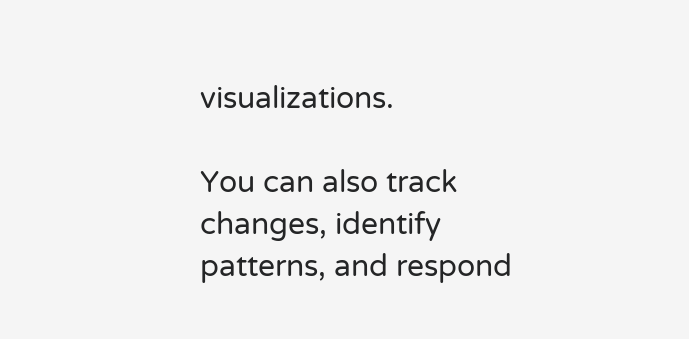visualizations.

You can also track changes, identify patterns, and respond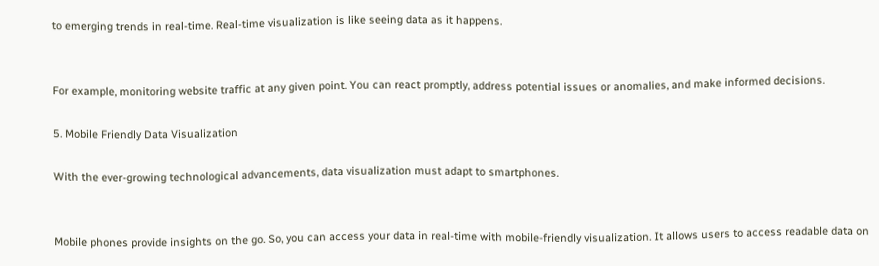to emerging trends in real-time. Real-time visualization is like seeing data as it happens.


For example, monitoring website traffic at any given point. You can react promptly, address potential issues or anomalies, and make informed decisions.

5. Mobile Friendly Data Visualization

With the ever-growing technological advancements, data visualization must adapt to smartphones.


Mobile phones provide insights on the go. So, you can access your data in real-time with mobile-friendly visualization. It allows users to access readable data on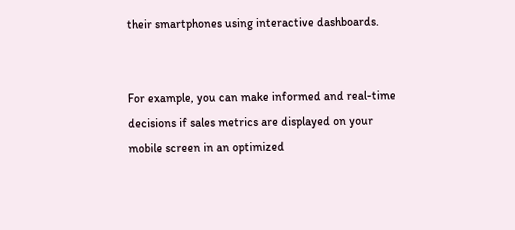their smartphones using interactive dashboards.


For example, you can make informed and real-time decisions if sales metrics are displayed on your mobile screen in an optimized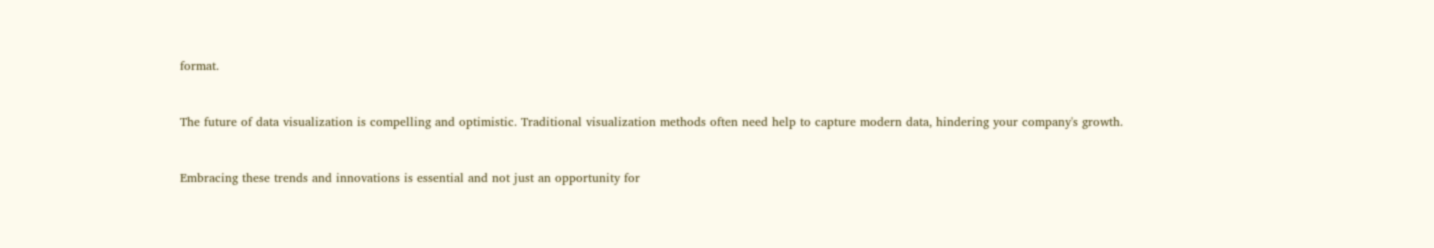format.


The future of data visualization is compelling and optimistic. Traditional visualization methods often need help to capture modern data, hindering your company's growth.


Embracing these trends and innovations is essential and not just an opportunity for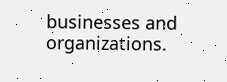businesses and organizations.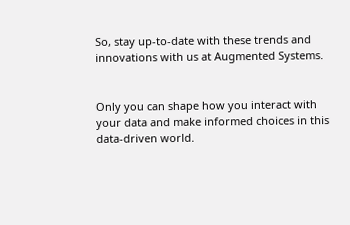So, stay up-to-date with these trends and innovations with us at Augmented Systems.


Only you can shape how you interact with your data and make informed choices in this data-driven world.